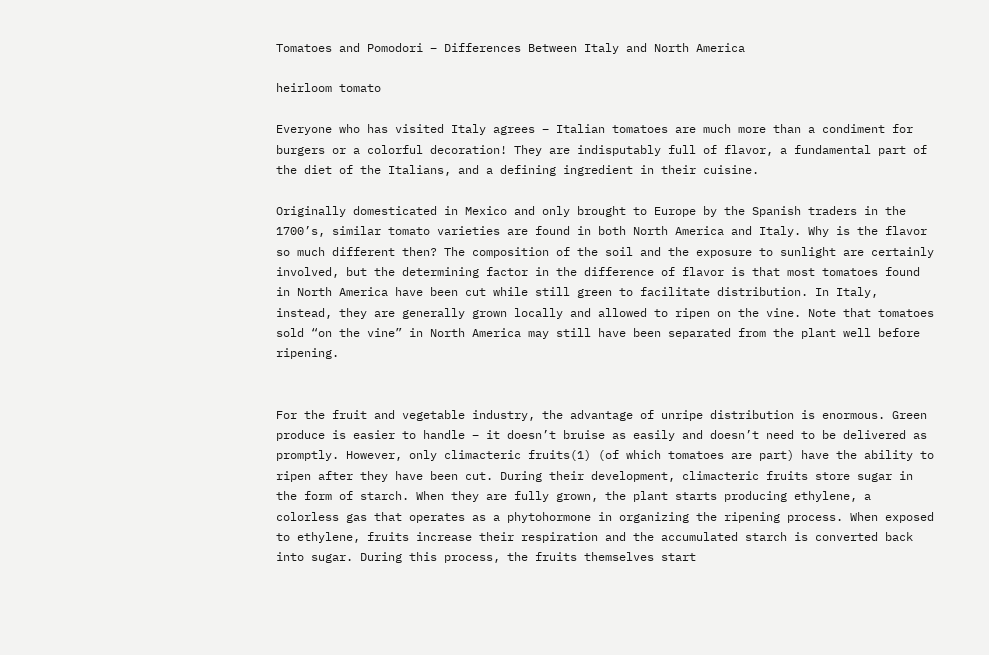Tomatoes and Pomodori – Differences Between Italy and North America

heirloom tomato

Everyone who has visited Italy agrees – Italian tomatoes are much more than a condiment for burgers or a colorful decoration! They are indisputably full of flavor, a fundamental part of the diet of the Italians, and a defining ingredient in their cuisine.

Originally domesticated in Mexico and only brought to Europe by the Spanish traders in the 1700’s, similar tomato varieties are found in both North America and Italy. Why is the flavor so much different then? The composition of the soil and the exposure to sunlight are certainly involved, but the determining factor in the difference of flavor is that most tomatoes found in North America have been cut while still green to facilitate distribution. In Italy, instead, they are generally grown locally and allowed to ripen on the vine. Note that tomatoes sold “on the vine” in North America may still have been separated from the plant well before ripening.


For the fruit and vegetable industry, the advantage of unripe distribution is enormous. Green produce is easier to handle – it doesn’t bruise as easily and doesn’t need to be delivered as promptly. However, only climacteric fruits(1) (of which tomatoes are part) have the ability to ripen after they have been cut. During their development, climacteric fruits store sugar in the form of starch. When they are fully grown, the plant starts producing ethylene, a colorless gas that operates as a phytohormone in organizing the ripening process. When exposed to ethylene, fruits increase their respiration and the accumulated starch is converted back into sugar. During this process, the fruits themselves start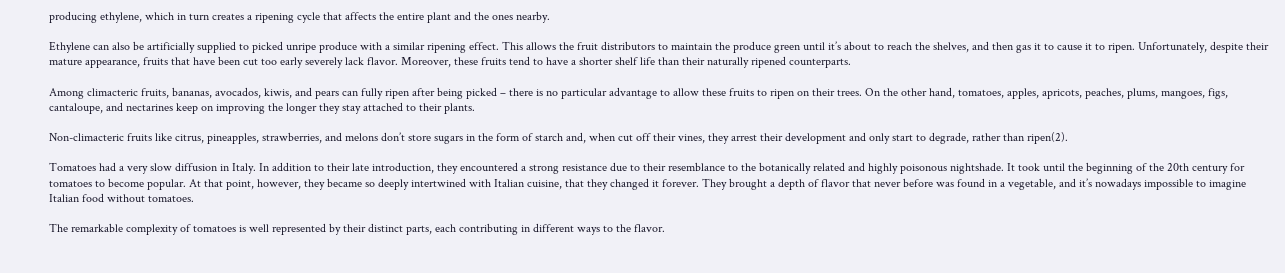producing ethylene, which in turn creates a ripening cycle that affects the entire plant and the ones nearby.

Ethylene can also be artificially supplied to picked unripe produce with a similar ripening effect. This allows the fruit distributors to maintain the produce green until it’s about to reach the shelves, and then gas it to cause it to ripen. Unfortunately, despite their mature appearance, fruits that have been cut too early severely lack flavor. Moreover, these fruits tend to have a shorter shelf life than their naturally ripened counterparts.

Among climacteric fruits, bananas, avocados, kiwis, and pears can fully ripen after being picked – there is no particular advantage to allow these fruits to ripen on their trees. On the other hand, tomatoes, apples, apricots, peaches, plums, mangoes, figs, cantaloupe, and nectarines keep on improving the longer they stay attached to their plants.

Non-climacteric fruits like citrus, pineapples, strawberries, and melons don’t store sugars in the form of starch and, when cut off their vines, they arrest their development and only start to degrade, rather than ripen(2).

Tomatoes had a very slow diffusion in Italy. In addition to their late introduction, they encountered a strong resistance due to their resemblance to the botanically related and highly poisonous nightshade. It took until the beginning of the 20th century for tomatoes to become popular. At that point, however, they became so deeply intertwined with Italian cuisine, that they changed it forever. They brought a depth of flavor that never before was found in a vegetable, and it’s nowadays impossible to imagine Italian food without tomatoes.

The remarkable complexity of tomatoes is well represented by their distinct parts, each contributing in different ways to the flavor.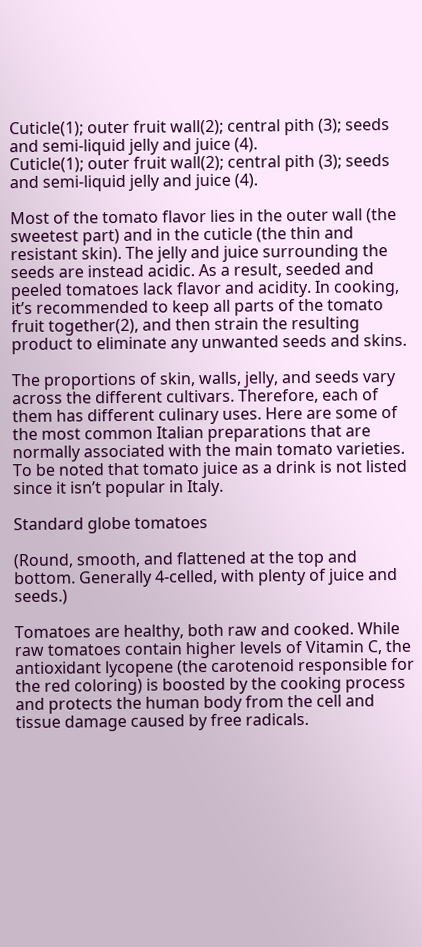Cuticle(1); outer fruit wall(2); central pith (3); seeds and semi-liquid jelly and juice (4).
Cuticle(1); outer fruit wall(2); central pith (3); seeds and semi-liquid jelly and juice (4).

Most of the tomato flavor lies in the outer wall (the sweetest part) and in the cuticle (the thin and resistant skin). The jelly and juice surrounding the seeds are instead acidic. As a result, seeded and peeled tomatoes lack flavor and acidity. In cooking, it’s recommended to keep all parts of the tomato fruit together(2), and then strain the resulting product to eliminate any unwanted seeds and skins.

The proportions of skin, walls, jelly, and seeds vary across the different cultivars. Therefore, each of them has different culinary uses. Here are some of the most common Italian preparations that are normally associated with the main tomato varieties. To be noted that tomato juice as a drink is not listed since it isn’t popular in Italy.

Standard globe tomatoes

(Round, smooth, and flattened at the top and bottom. Generally 4-celled, with plenty of juice and seeds.)

Tomatoes are healthy, both raw and cooked. While raw tomatoes contain higher levels of Vitamin C, the antioxidant lycopene (the carotenoid responsible for the red coloring) is boosted by the cooking process and protects the human body from the cell and tissue damage caused by free radicals.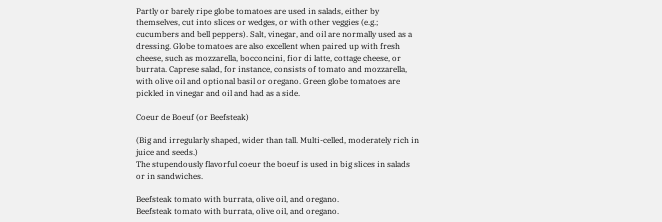Partly or barely ripe globe tomatoes are used in salads, either by themselves, cut into slices or wedges, or with other veggies (e.g.; cucumbers and bell peppers). Salt, vinegar, and oil are normally used as a dressing. Globe tomatoes are also excellent when paired up with fresh cheese, such as mozzarella, bocconcini, fior di latte, cottage cheese, or burrata. Caprese salad, for instance, consists of tomato and mozzarella, with olive oil and optional basil or oregano. Green globe tomatoes are pickled in vinegar and oil and had as a side.

Coeur de Boeuf (or Beefsteak)

(Big and irregularly shaped, wider than tall. Multi-celled, moderately rich in juice and seeds.)
The stupendously flavorful coeur the boeuf is used in big slices in salads or in sandwiches.

Beefsteak tomato with burrata, olive oil, and oregano.
Beefsteak tomato with burrata, olive oil, and oregano.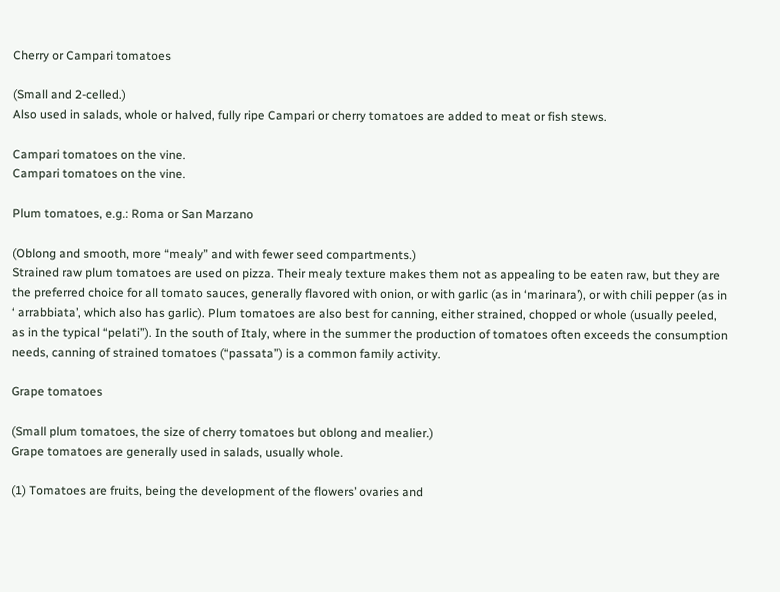Cherry or Campari tomatoes

(Small and 2-celled.)
Also used in salads, whole or halved, fully ripe Campari or cherry tomatoes are added to meat or fish stews.

Campari tomatoes on the vine.
Campari tomatoes on the vine.

Plum tomatoes, e.g.: Roma or San Marzano

(Oblong and smooth, more “mealy” and with fewer seed compartments.)
Strained raw plum tomatoes are used on pizza. Their mealy texture makes them not as appealing to be eaten raw, but they are the preferred choice for all tomato sauces, generally flavored with onion, or with garlic (as in ‘marinara’), or with chili pepper (as in ‘ arrabbiata’, which also has garlic). Plum tomatoes are also best for canning, either strained, chopped or whole (usually peeled, as in the typical “pelati”). In the south of Italy, where in the summer the production of tomatoes often exceeds the consumption needs, canning of strained tomatoes (“passata”) is a common family activity.

Grape tomatoes

(Small plum tomatoes, the size of cherry tomatoes but oblong and mealier.)
Grape tomatoes are generally used in salads, usually whole.

(1) Tomatoes are fruits, being the development of the flowers’ ovaries and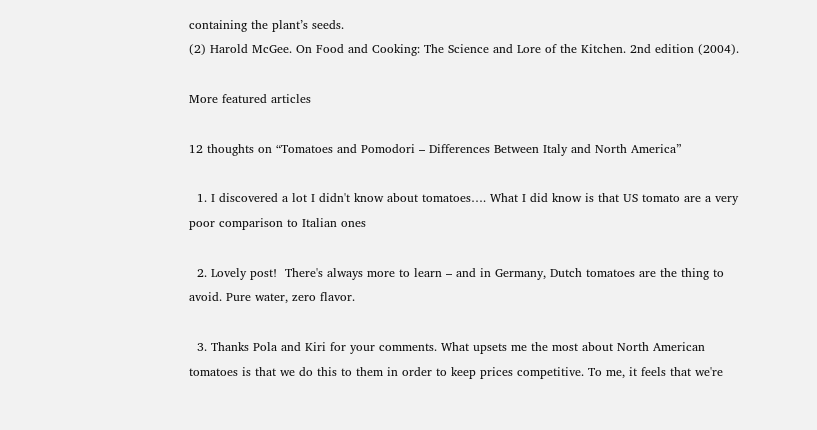containing the plant’s seeds.
(2) Harold McGee. On Food and Cooking: The Science and Lore of the Kitchen. 2nd edition (2004).

More featured articles

12 thoughts on “Tomatoes and Pomodori – Differences Between Italy and North America”

  1. I discovered a lot I didn't know about tomatoes…. What I did know is that US tomato are a very poor comparison to Italian ones

  2. Lovely post!  There's always more to learn – and in Germany, Dutch tomatoes are the thing to avoid. Pure water, zero flavor.

  3. Thanks Pola and Kiri for your comments. What upsets me the most about North American tomatoes is that we do this to them in order to keep prices competitive. To me, it feels that we're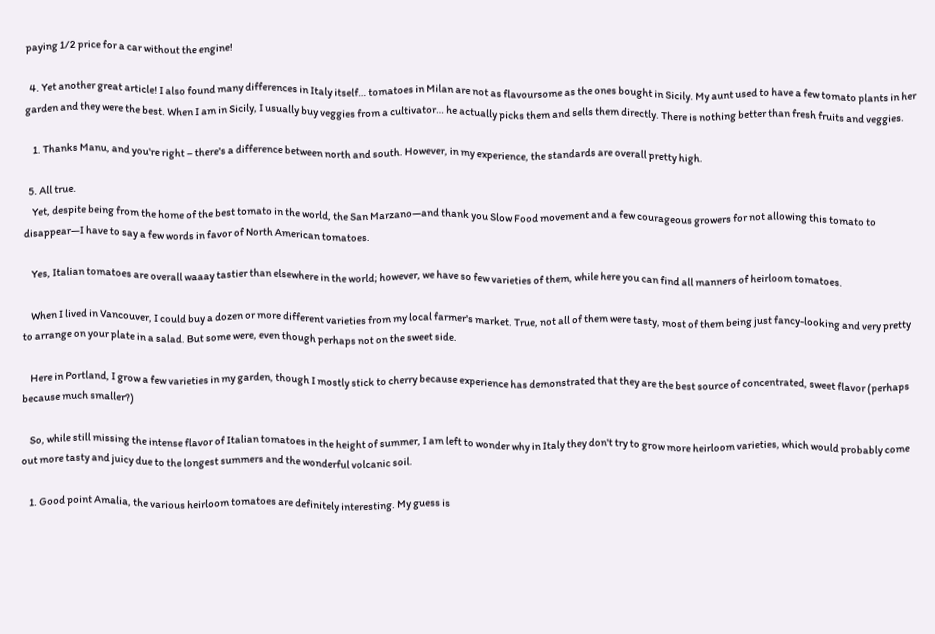paying 1/2 price for a car without the engine!

  4. Yet another great article! I also found many differences in Italy itself… tomatoes in Milan are not as flavoursome as the ones bought in Sicily. My aunt used to have a few tomato plants in her garden and they were the best. When I am in Sicily, I usually buy veggies from a cultivator… he actually picks them and sells them directly. There is nothing better than fresh fruits and veggies.

    1. Thanks Manu, and you're right – there's a difference between north and south. However, in my experience, the standards are overall pretty high.

  5. All true.
    Yet, despite being from the home of the best tomato in the world, the San Marzano—and thank you Slow Food movement and a few courageous growers for not allowing this tomato to disappear—I have to say a few words in favor of North American tomatoes.

    Yes, Italian tomatoes are overall waaay tastier than elsewhere in the world; however, we have so few varieties of them, while here you can find all manners of heirloom tomatoes.

    When I lived in Vancouver, I could buy a dozen or more different varieties from my local farmer's market. True, not all of them were tasty, most of them being just fancy-looking and very pretty to arrange on your plate in a salad. But some were, even though perhaps not on the sweet side.

    Here in Portland, I grow a few varieties in my garden, though I mostly stick to cherry because experience has demonstrated that they are the best source of concentrated, sweet flavor (perhaps because much smaller?)

    So, while still missing the intense flavor of Italian tomatoes in the height of summer, I am left to wonder why in Italy they don't try to grow more heirloom varieties, which would probably come out more tasty and juicy due to the longest summers and the wonderful volcanic soil.

    1. Good point Amalia, the various heirloom tomatoes are definitely interesting. My guess is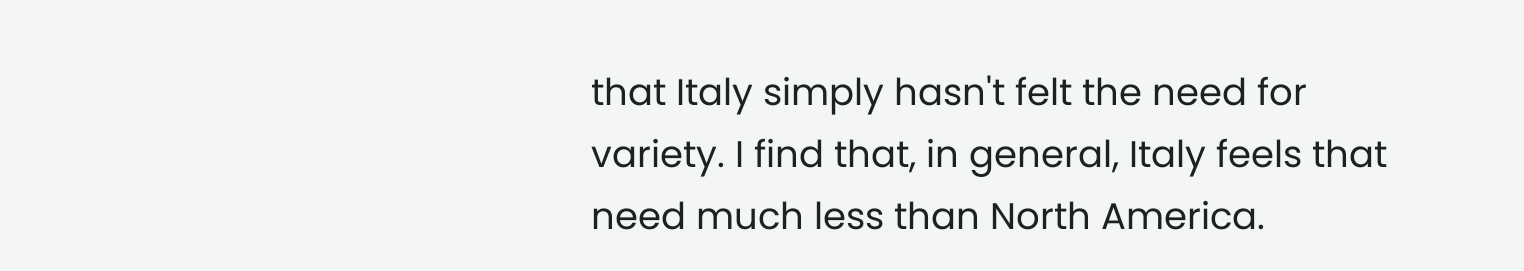that Italy simply hasn't felt the need for variety. I find that, in general, Italy feels that need much less than North America.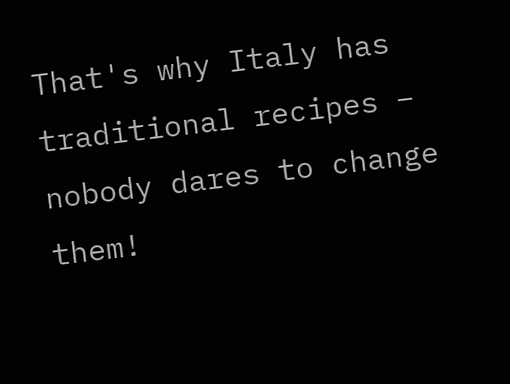That's why Italy has traditional recipes – nobody dares to change them!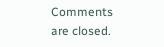Comments are closed.